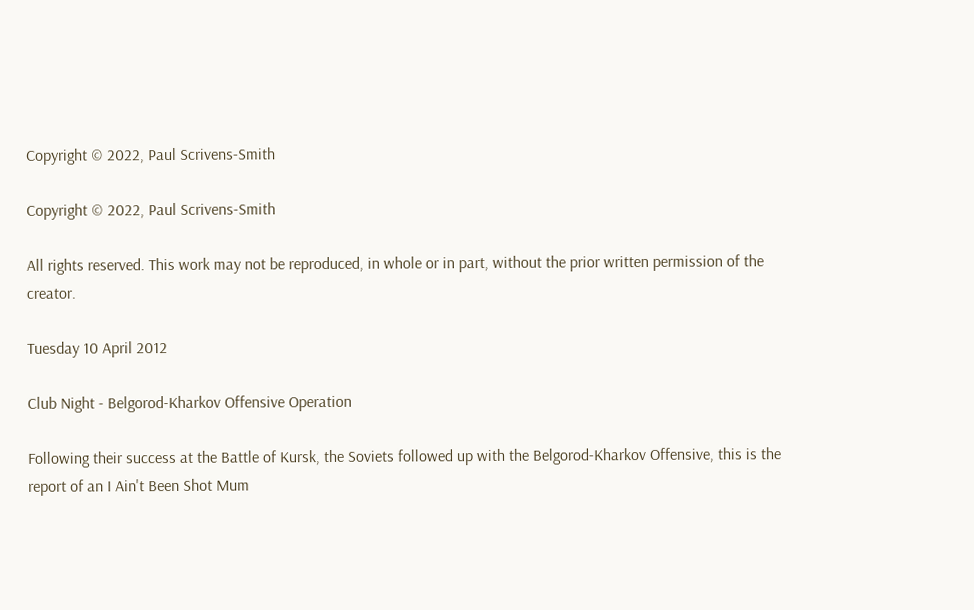Copyright © 2022, Paul Scrivens-Smith

Copyright © 2022, Paul Scrivens-Smith

All rights reserved. This work may not be reproduced, in whole or in part, without the prior written permission of the creator.

Tuesday 10 April 2012

Club Night - Belgorod-Kharkov Offensive Operation

Following their success at the Battle of Kursk, the Soviets followed up with the Belgorod-Kharkov Offensive, this is the report of an I Ain't Been Shot Mum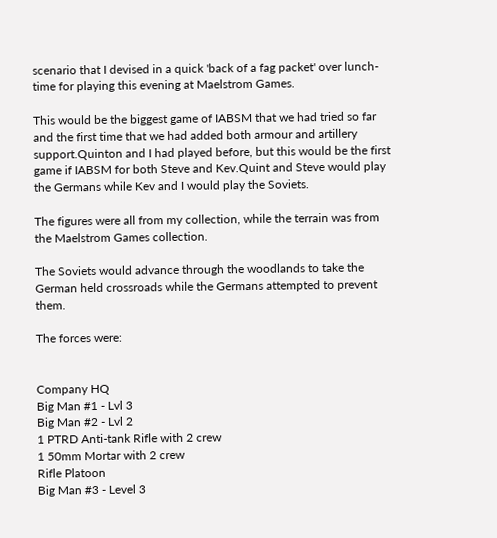scenario that I devised in a quick 'back of a fag packet' over lunch-time for playing this evening at Maelstrom Games.

This would be the biggest game of IABSM that we had tried so far and the first time that we had added both armour and artillery support.Quinton and I had played before, but this would be the first game if IABSM for both Steve and Kev.Quint and Steve would play the Germans while Kev and I would play the Soviets.

The figures were all from my collection, while the terrain was from the Maelstrom Games collection.

The Soviets would advance through the woodlands to take the German held crossroads while the Germans attempted to prevent them.

The forces were:


Company HQ
Big Man #1 - Lvl 3
Big Man #2 - Lvl 2
1 PTRD Anti-tank Rifle with 2 crew
1 50mm Mortar with 2 crew
Rifle Platoon
Big Man #3 - Level 3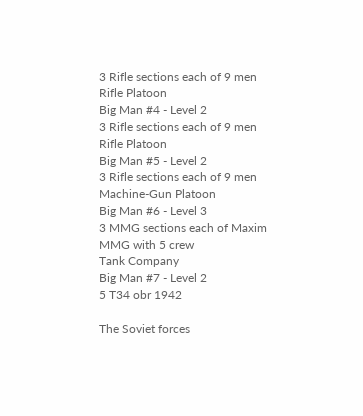3 Rifle sections each of 9 men
Rifle Platoon
Big Man #4 - Level 2
3 Rifle sections each of 9 men
Rifle Platoon
Big Man #5 - Level 2
3 Rifle sections each of 9 men
Machine-Gun Platoon
Big Man #6 - Level 3
3 MMG sections each of Maxim MMG with 5 crew
Tank Company
Big Man #7 - Level 2
5 T34 obr 1942

The Soviet forces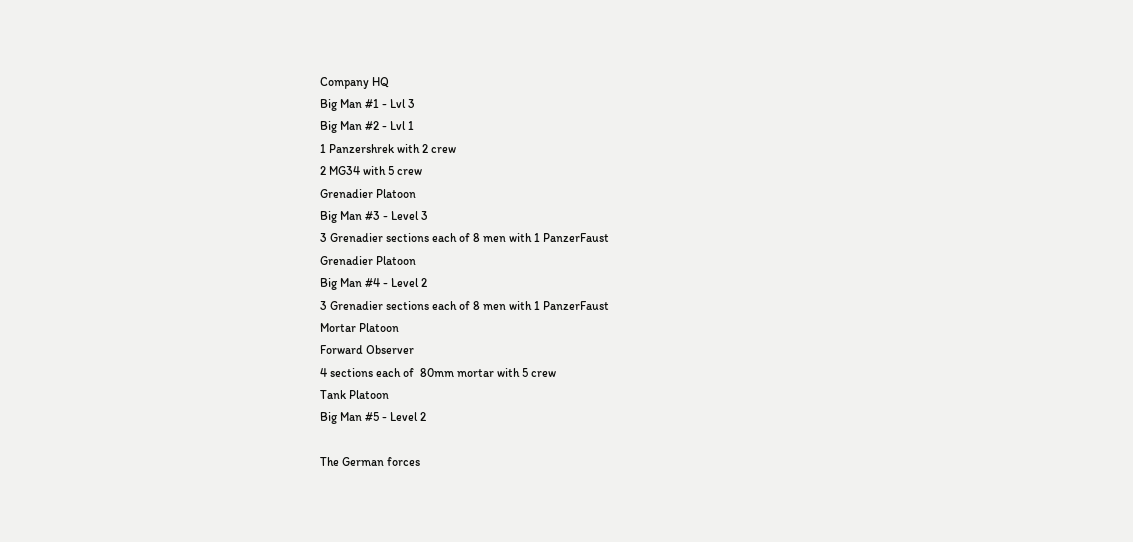Company HQ
Big Man #1 - Lvl 3
Big Man #2 - Lvl 1
1 Panzershrek with 2 crew
2 MG34 with 5 crew
Grenadier Platoon
Big Man #3 - Level 3
3 Grenadier sections each of 8 men with 1 PanzerFaust
Grenadier Platoon
Big Man #4 - Level 2
3 Grenadier sections each of 8 men with 1 PanzerFaust
Mortar Platoon
Forward Observer
4 sections each of  80mm mortar with 5 crew
Tank Platoon
Big Man #5 - Level 2

The German forces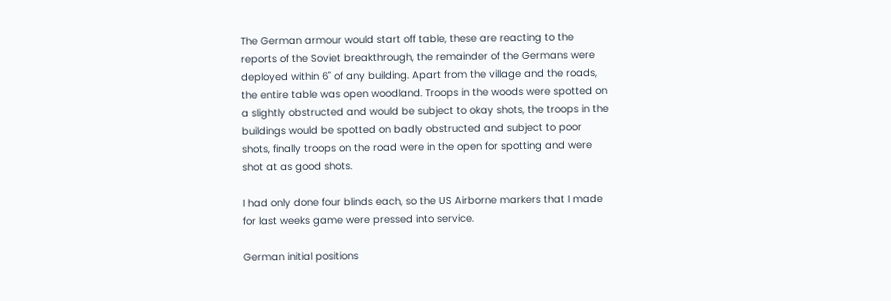The German armour would start off table, these are reacting to the reports of the Soviet breakthrough, the remainder of the Germans were deployed within 6" of any building. Apart from the village and the roads, the entire table was open woodland. Troops in the woods were spotted on a slightly obstructed and would be subject to okay shots, the troops in the buildings would be spotted on badly obstructed and subject to poor shots, finally troops on the road were in the open for spotting and were shot at as good shots.

I had only done four blinds each, so the US Airborne markers that I made for last weeks game were pressed into service.

German initial positions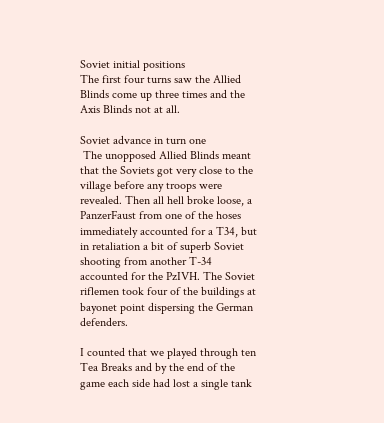Soviet initial positions
The first four turns saw the Allied Blinds come up three times and the Axis Blinds not at all.

Soviet advance in turn one
 The unopposed Allied Blinds meant that the Soviets got very close to the village before any troops were revealed. Then all hell broke loose, a PanzerFaust from one of the hoses immediately accounted for a T34, but in retaliation a bit of superb Soviet shooting from another T-34 accounted for the PzIVH. The Soviet riflemen took four of the buildings at bayonet point dispersing the German defenders.

I counted that we played through ten Tea Breaks and by the end of the game each side had lost a single tank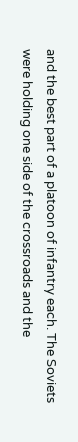and the best part of a platoon of infantry each. The Soviets were holding one side of the crossroads and the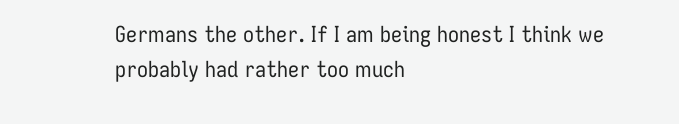Germans the other. If I am being honest I think we probably had rather too much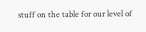stuff on the table for our level of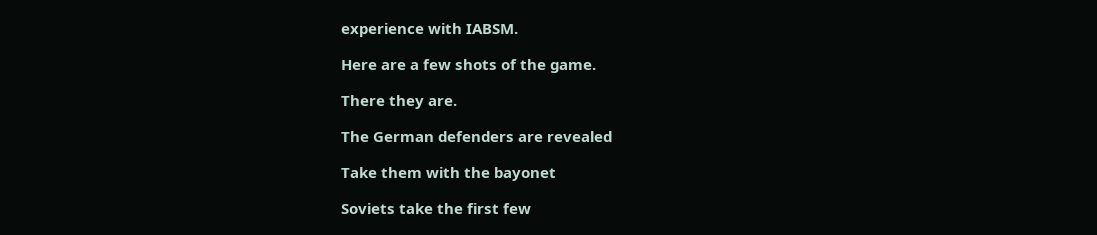experience with IABSM.

Here are a few shots of the game.

There they are.

The German defenders are revealed

Take them with the bayonet

Soviets take the first few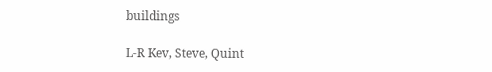buildings

L-R Kev, Steve, Quint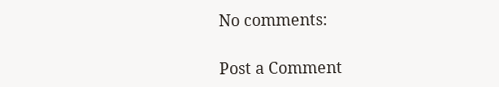No comments:

Post a Comment